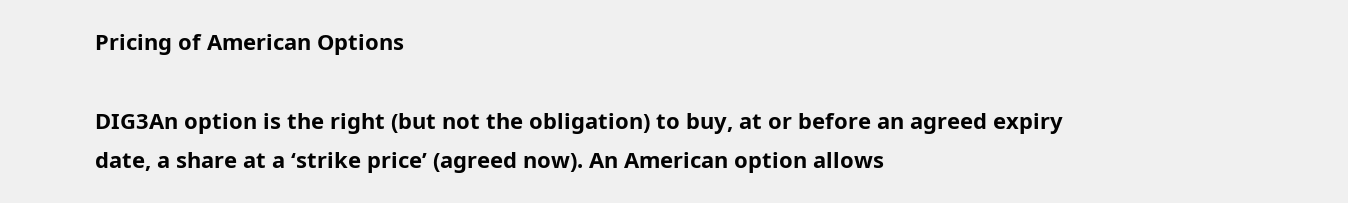Pricing of American Options

DIG3An option is the right (but not the obligation) to buy, at or before an agreed expiry date, a share at a ‘strike price’ (agreed now). An American option allows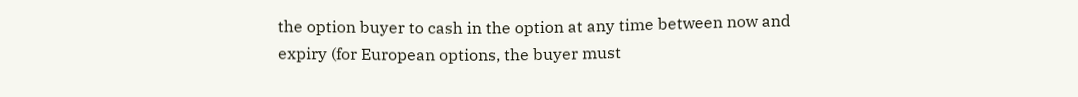the option buyer to cash in the option at any time between now and expiry (for European options, the buyer must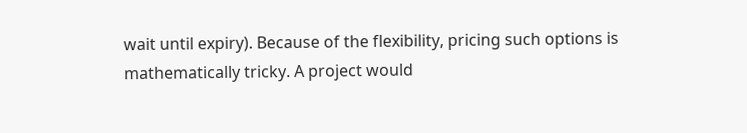wait until expiry). Because of the flexibility, pricing such options is mathematically tricky. A project would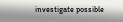investigate possible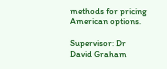methods for pricing American options.

Supervisor: Dr David Graham